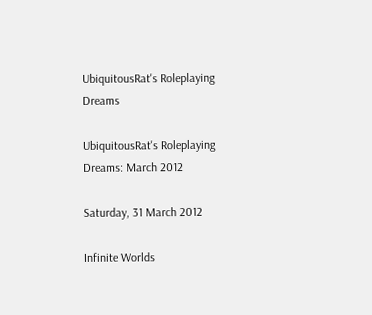UbiquitousRat's Roleplaying Dreams

UbiquitousRat's Roleplaying Dreams: March 2012

Saturday, 31 March 2012

Infinite Worlds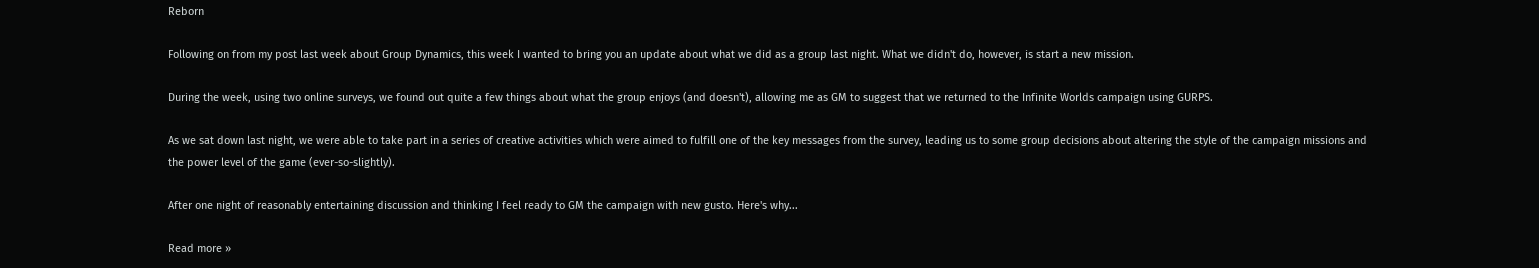Reborn

Following on from my post last week about Group Dynamics, this week I wanted to bring you an update about what we did as a group last night. What we didn't do, however, is start a new mission.

During the week, using two online surveys, we found out quite a few things about what the group enjoys (and doesn't), allowing me as GM to suggest that we returned to the Infinite Worlds campaign using GURPS.

As we sat down last night, we were able to take part in a series of creative activities which were aimed to fulfill one of the key messages from the survey, leading us to some group decisions about altering the style of the campaign missions and the power level of the game (ever-so-slightly).

After one night of reasonably entertaining discussion and thinking I feel ready to GM the campaign with new gusto. Here's why...

Read more »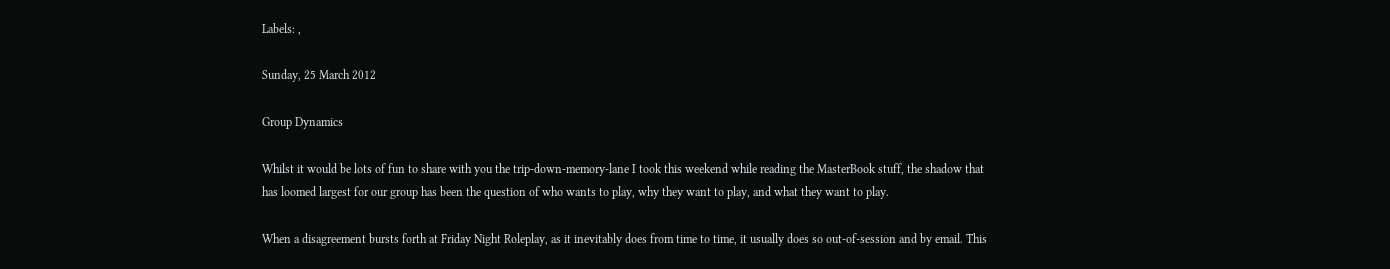Labels: ,

Sunday, 25 March 2012

Group Dynamics

Whilst it would be lots of fun to share with you the trip-down-memory-lane I took this weekend while reading the MasterBook stuff, the shadow that has loomed largest for our group has been the question of who wants to play, why they want to play, and what they want to play.

When a disagreement bursts forth at Friday Night Roleplay, as it inevitably does from time to time, it usually does so out-of-session and by email. This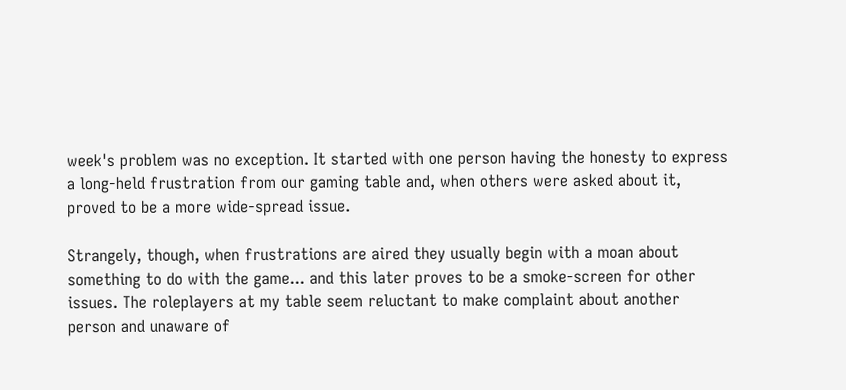week's problem was no exception. It started with one person having the honesty to express a long-held frustration from our gaming table and, when others were asked about it, proved to be a more wide-spread issue.

Strangely, though, when frustrations are aired they usually begin with a moan about something to do with the game... and this later proves to be a smoke-screen for other issues. The roleplayers at my table seem reluctant to make complaint about another person and unaware of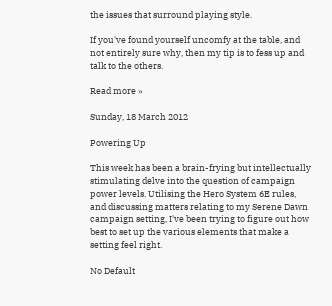the issues that surround playing style.

If you've found yourself uncomfy at the table, and not entirely sure why, then my tip is to fess up and talk to the others.

Read more »

Sunday, 18 March 2012

Powering Up

This week has been a brain-frying but intellectually stimulating delve into the question of campaign power levels. Utilising the Hero System 6E rules, and discussing matters relating to my Serene Dawn campaign setting, I've been trying to figure out how best to set up the various elements that make a setting feel right.

No Default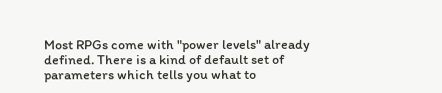Most RPGs come with "power levels" already defined. There is a kind of default set of parameters which tells you what to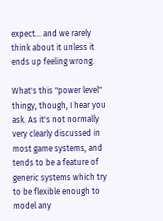expect... and we rarely think about it unless it ends up feeling wrong.

What's this "power level" thingy, though, I hear you ask. As it's not normally very clearly discussed in most game systems, and tends to be a feature of generic systems which try to be flexible enough to model any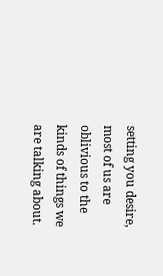setting you desire, most of us are oblivious to the kinds of things we are talking about.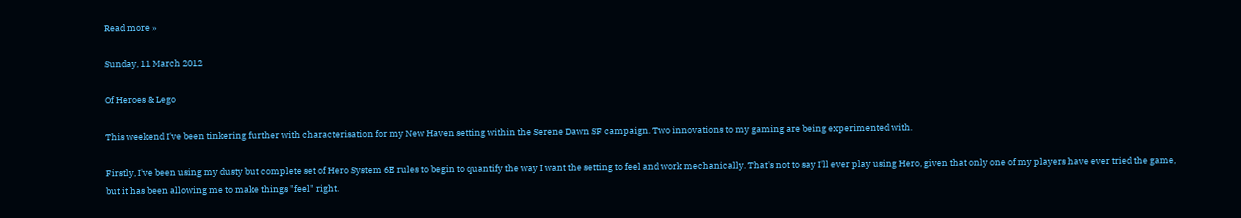Read more »

Sunday, 11 March 2012

Of Heroes & Lego

This weekend I've been tinkering further with characterisation for my New Haven setting within the Serene Dawn SF campaign. Two innovations to my gaming are being experimented with.

Firstly, I've been using my dusty but complete set of Hero System 6E rules to begin to quantify the way I want the setting to feel and work mechanically. That's not to say I'll ever play using Hero, given that only one of my players have ever tried the game, but it has been allowing me to make things "feel" right.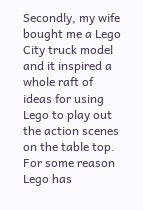Secondly, my wife bought me a Lego City truck model and it inspired a whole raft of ideas for using Lego to play out the action scenes on the table top. For some reason Lego has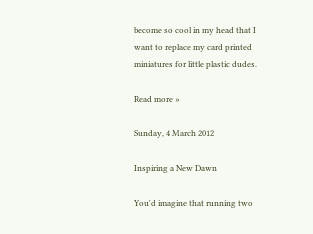become so cool in my head that I want to replace my card printed miniatures for little plastic dudes.

Read more »

Sunday, 4 March 2012

Inspiring a New Dawn

You'd imagine that running two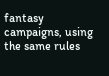fantasy campaigns, using the same rules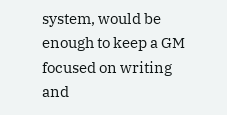system, would be enough to keep a GM focused on writing and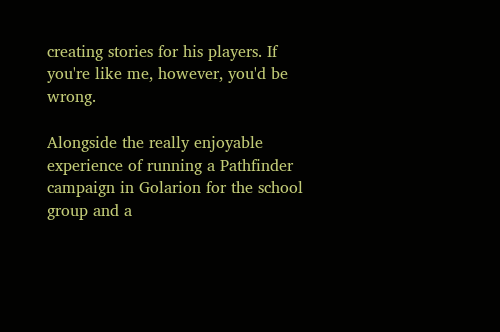creating stories for his players. If you're like me, however, you'd be wrong.

Alongside the really enjoyable experience of running a Pathfinder campaign in Golarion for the school group and a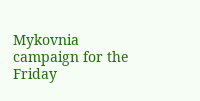Mykovnia campaign for the Friday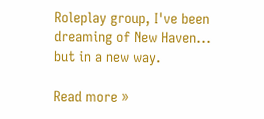Roleplay group, I've been dreaming of New Haven... but in a new way.

Read more »